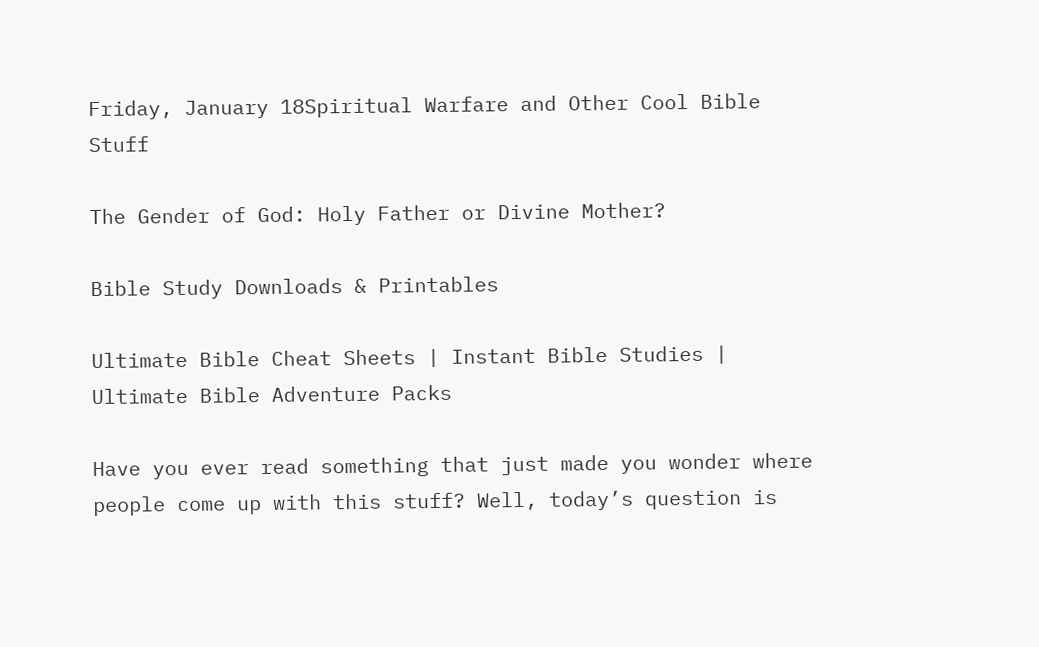Friday, January 18Spiritual Warfare and Other Cool Bible Stuff

The Gender of God: Holy Father or Divine Mother?

Bible Study Downloads & Printables

Ultimate Bible Cheat Sheets | Instant Bible Studies | Ultimate Bible Adventure Packs

Have you ever read something that just made you wonder where people come up with this stuff? Well, today’s question is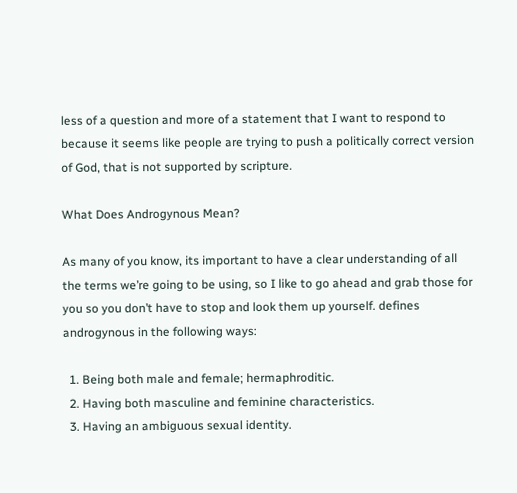less of a question and more of a statement that I want to respond to because it seems like people are trying to push a politically correct version of God, that is not supported by scripture.

What Does Androgynous Mean?

As many of you know, its important to have a clear understanding of all the terms we’re going to be using, so I like to go ahead and grab those for you so you don’t have to stop and look them up yourself. defines androgynous in the following ways:

  1. Being both male and female; hermaphroditic.
  2. Having both masculine and feminine characteristics.
  3. Having an ambiguous sexual identity.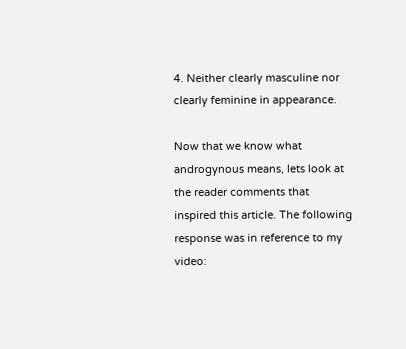4. Neither clearly masculine nor clearly feminine in appearance.

Now that we know what androgynous means, lets look at the reader comments that inspired this article. The following response was in reference to my video: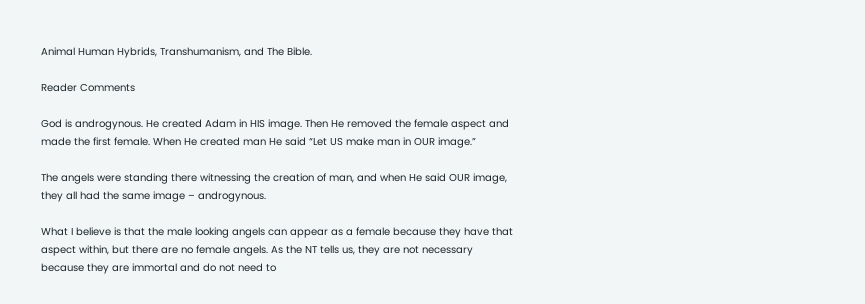Animal Human Hybrids, Transhumanism, and The Bible.

Reader Comments

God is androgynous. He created Adam in HIS image. Then He removed the female aspect and made the first female. When He created man He said “Let US make man in OUR image.”

The angels were standing there witnessing the creation of man, and when He said OUR image, they all had the same image – androgynous.

What I believe is that the male looking angels can appear as a female because they have that aspect within, but there are no female angels. As the NT tells us, they are not necessary because they are immortal and do not need to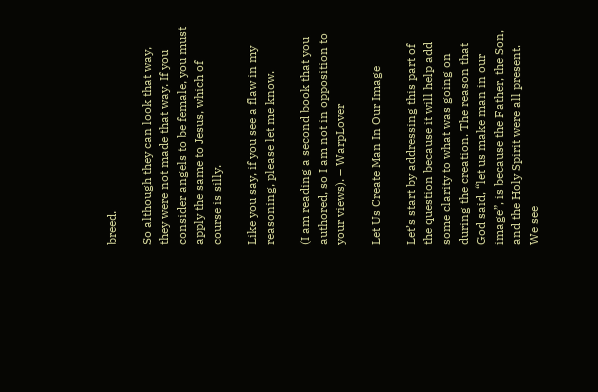breed.

So although they can look that way, they were not made that way. If you consider angels to be female, you must apply the same to Jesus, which of course is silly.

Like you say, if you see a flaw in my reasoning, please let me know.

(I am reading a second book that you authored, so I am not in opposition to your views). – WarpLover

Let Us Create Man In Our Image

Let’s start by addressing this part of the question because it will help add some clarity to what was going on during the creation. The reason that God said, “let us make man in our image”, is because the Father, the Son, and the Holy Spirit were all present. We see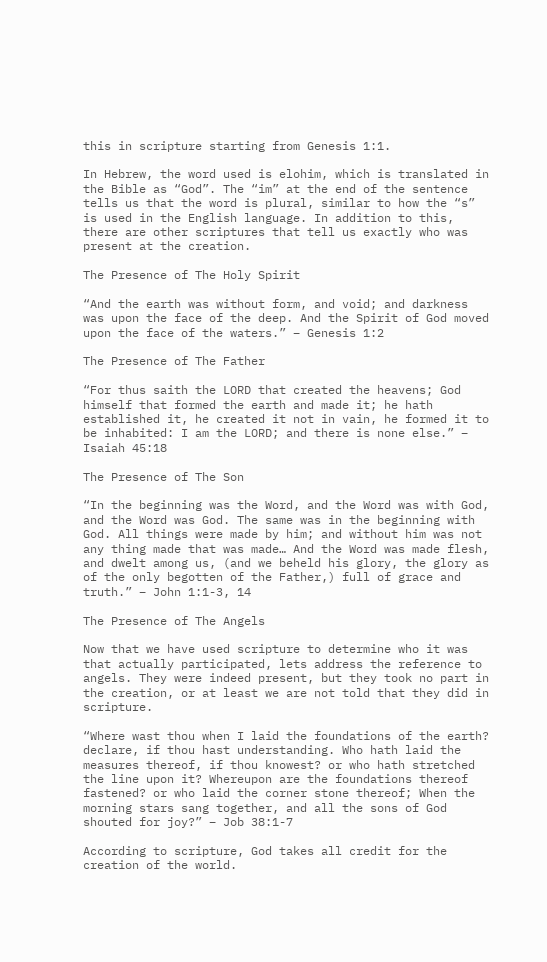this in scripture starting from Genesis 1:1.

In Hebrew, the word used is elohim, which is translated in the Bible as “God”. The “im” at the end of the sentence tells us that the word is plural, similar to how the “s” is used in the English language. In addition to this, there are other scriptures that tell us exactly who was present at the creation.

The Presence of The Holy Spirit

“And the earth was without form, and void; and darkness was upon the face of the deep. And the Spirit of God moved upon the face of the waters.” – Genesis 1:2

The Presence of The Father

“For thus saith the LORD that created the heavens; God himself that formed the earth and made it; he hath established it, he created it not in vain, he formed it to be inhabited: I am the LORD; and there is none else.” – Isaiah 45:18

The Presence of The Son

“In the beginning was the Word, and the Word was with God, and the Word was God. The same was in the beginning with God. All things were made by him; and without him was not any thing made that was made… And the Word was made flesh, and dwelt among us, (and we beheld his glory, the glory as of the only begotten of the Father,) full of grace and truth.” – John 1:1-3, 14

The Presence of The Angels

Now that we have used scripture to determine who it was that actually participated, lets address the reference to angels. They were indeed present, but they took no part in the creation, or at least we are not told that they did in scripture.

“Where wast thou when I laid the foundations of the earth? declare, if thou hast understanding. Who hath laid the measures thereof, if thou knowest? or who hath stretched the line upon it? Whereupon are the foundations thereof fastened? or who laid the corner stone thereof; When the morning stars sang together, and all the sons of God shouted for joy?” – Job 38:1-7

According to scripture, God takes all credit for the creation of the world.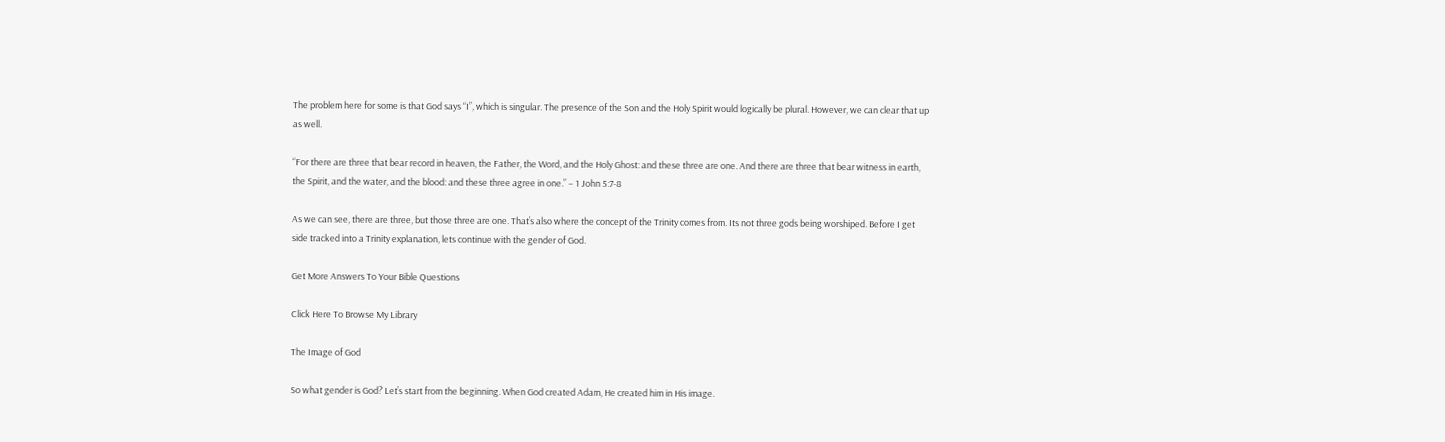The problem here for some is that God says “I”, which is singular. The presence of the Son and the Holy Spirit would logically be plural. However, we can clear that up as well.

“For there are three that bear record in heaven, the Father, the Word, and the Holy Ghost: and these three are one. And there are three that bear witness in earth, the Spirit, and the water, and the blood: and these three agree in one.” – 1 John 5:7-8

As we can see, there are three, but those three are one. That’s also where the concept of the Trinity comes from. Its not three gods being worshiped. Before I get side tracked into a Trinity explanation, lets continue with the gender of God.

Get More Answers To Your Bible Questions

Click Here To Browse My Library

The Image of God

So what gender is God? Let’s start from the beginning. When God created Adam, He created him in His image.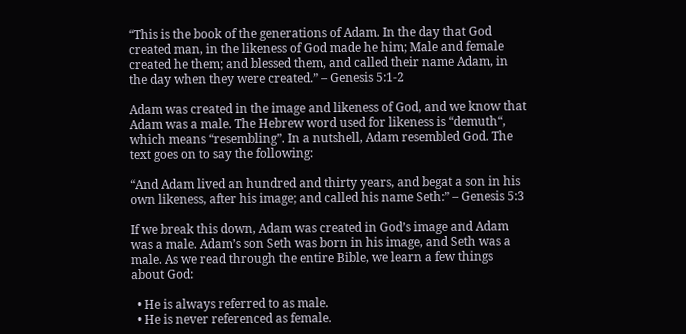“This is the book of the generations of Adam. In the day that God created man, in the likeness of God made he him; Male and female created he them; and blessed them, and called their name Adam, in the day when they were created.” – Genesis 5:1-2

Adam was created in the image and likeness of God, and we know that Adam was a male. The Hebrew word used for likeness is “demuth“, which means “resembling”. In a nutshell, Adam resembled God. The text goes on to say the following:

“And Adam lived an hundred and thirty years, and begat a son in his own likeness, after his image; and called his name Seth:” – Genesis 5:3

If we break this down, Adam was created in God’s image and Adam was a male. Adam’s son Seth was born in his image, and Seth was a male. As we read through the entire Bible, we learn a few things about God:

  • He is always referred to as male.
  • He is never referenced as female.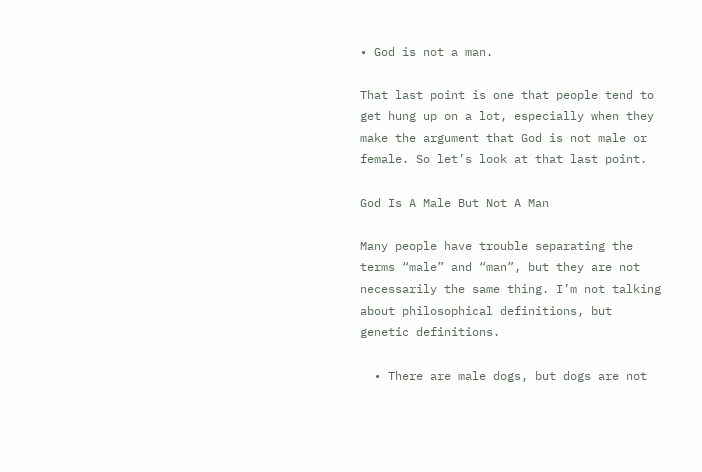• God is not a man.

That last point is one that people tend to get hung up on a lot, especially when they make the argument that God is not male or female. So let’s look at that last point.

God Is A Male But Not A Man

Many people have trouble separating the terms “male” and “man”, but they are not necessarily the same thing. I’m not talking about philosophical definitions, but genetic definitions.

  • There are male dogs, but dogs are not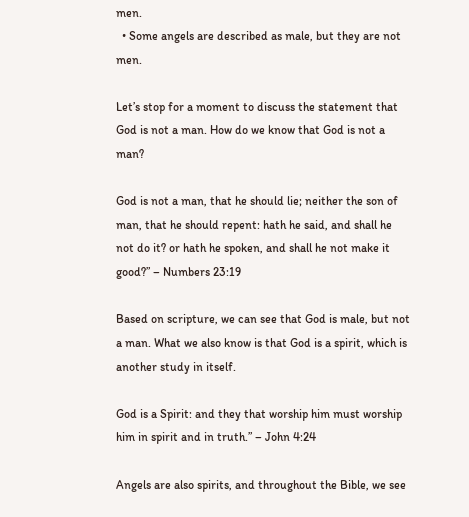men.
  • Some angels are described as male, but they are not men.

Let’s stop for a moment to discuss the statement that God is not a man. How do we know that God is not a man?

God is not a man, that he should lie; neither the son of man, that he should repent: hath he said, and shall he not do it? or hath he spoken, and shall he not make it good?” – Numbers 23:19

Based on scripture, we can see that God is male, but not a man. What we also know is that God is a spirit, which is another study in itself.

God is a Spirit: and they that worship him must worship him in spirit and in truth.” – John 4:24

Angels are also spirits, and throughout the Bible, we see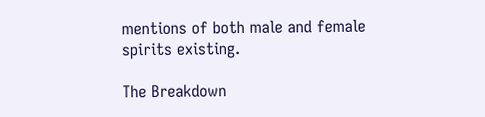mentions of both male and female spirits existing.

The Breakdown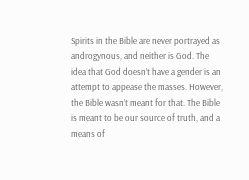Spirits in the Bible are never portrayed as androgynous, and neither is God. The idea that God doesn’t have a gender is an attempt to appease the masses. However, the Bible wasn’t meant for that. The Bible is meant to be our source of truth, and a means of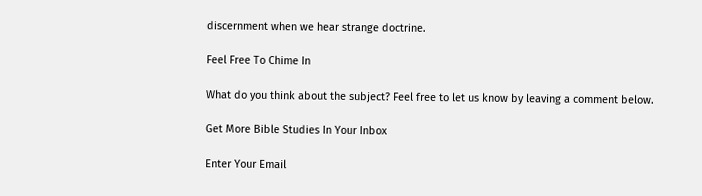discernment when we hear strange doctrine.

Feel Free To Chime In

What do you think about the subject? Feel free to let us know by leaving a comment below.

Get More Bible Studies In Your Inbox

Enter Your Email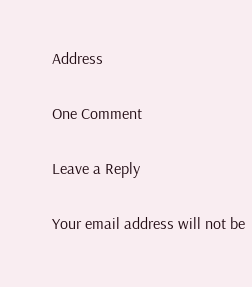Address

One Comment

Leave a Reply

Your email address will not be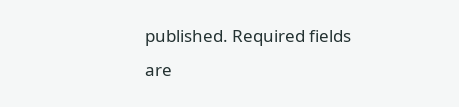published. Required fields are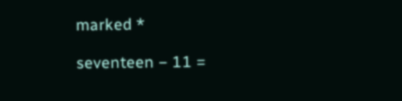marked *

seventeen − 11 =